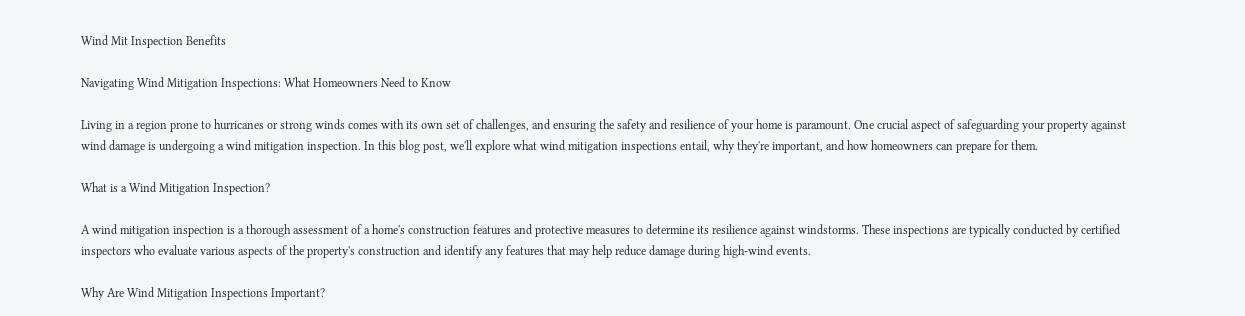Wind Mit Inspection Benefits

Navigating Wind Mitigation Inspections: What Homeowners Need to Know

Living in a region prone to hurricanes or strong winds comes with its own set of challenges, and ensuring the safety and resilience of your home is paramount. One crucial aspect of safeguarding your property against wind damage is undergoing a wind mitigation inspection. In this blog post, we'll explore what wind mitigation inspections entail, why they're important, and how homeowners can prepare for them.

What is a Wind Mitigation Inspection?

A wind mitigation inspection is a thorough assessment of a home's construction features and protective measures to determine its resilience against windstorms. These inspections are typically conducted by certified inspectors who evaluate various aspects of the property's construction and identify any features that may help reduce damage during high-wind events.

Why Are Wind Mitigation Inspections Important?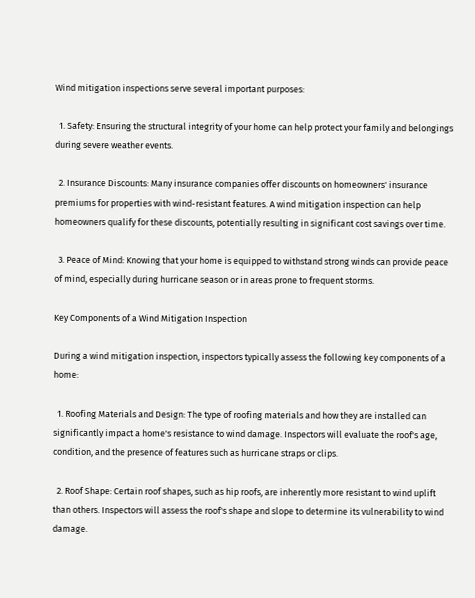Wind mitigation inspections serve several important purposes:

  1. Safety: Ensuring the structural integrity of your home can help protect your family and belongings during severe weather events.

  2. Insurance Discounts: Many insurance companies offer discounts on homeowners' insurance premiums for properties with wind-resistant features. A wind mitigation inspection can help homeowners qualify for these discounts, potentially resulting in significant cost savings over time.

  3. Peace of Mind: Knowing that your home is equipped to withstand strong winds can provide peace of mind, especially during hurricane season or in areas prone to frequent storms.

Key Components of a Wind Mitigation Inspection

During a wind mitigation inspection, inspectors typically assess the following key components of a home:

  1. Roofing Materials and Design: The type of roofing materials and how they are installed can significantly impact a home's resistance to wind damage. Inspectors will evaluate the roof's age, condition, and the presence of features such as hurricane straps or clips.

  2. Roof Shape: Certain roof shapes, such as hip roofs, are inherently more resistant to wind uplift than others. Inspectors will assess the roof's shape and slope to determine its vulnerability to wind damage.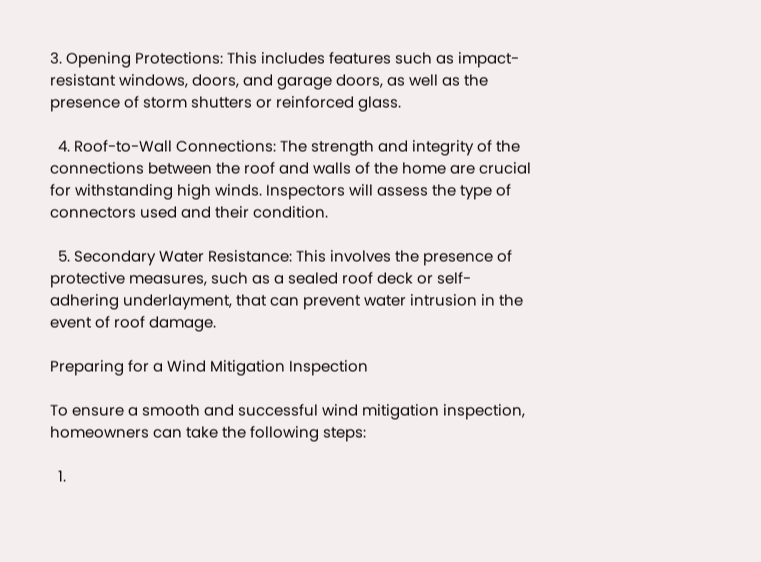3. Opening Protections: This includes features such as impact-resistant windows, doors, and garage doors, as well as the presence of storm shutters or reinforced glass.

  4. Roof-to-Wall Connections: The strength and integrity of the connections between the roof and walls of the home are crucial for withstanding high winds. Inspectors will assess the type of connectors used and their condition.

  5. Secondary Water Resistance: This involves the presence of protective measures, such as a sealed roof deck or self-adhering underlayment, that can prevent water intrusion in the event of roof damage.

Preparing for a Wind Mitigation Inspection

To ensure a smooth and successful wind mitigation inspection, homeowners can take the following steps:

  1.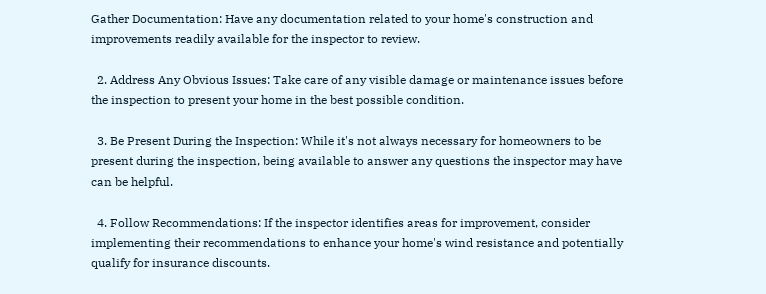Gather Documentation: Have any documentation related to your home's construction and improvements readily available for the inspector to review.

  2. Address Any Obvious Issues: Take care of any visible damage or maintenance issues before the inspection to present your home in the best possible condition.

  3. Be Present During the Inspection: While it's not always necessary for homeowners to be present during the inspection, being available to answer any questions the inspector may have can be helpful.

  4. Follow Recommendations: If the inspector identifies areas for improvement, consider implementing their recommendations to enhance your home's wind resistance and potentially qualify for insurance discounts.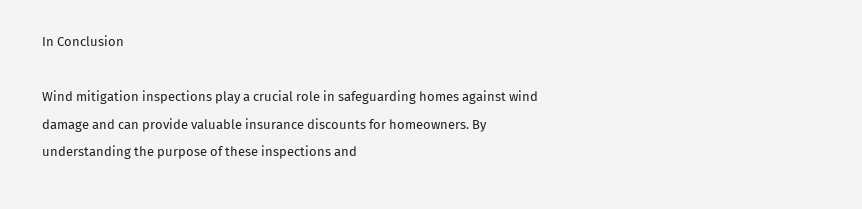In Conclusion

Wind mitigation inspections play a crucial role in safeguarding homes against wind damage and can provide valuable insurance discounts for homeowners. By understanding the purpose of these inspections and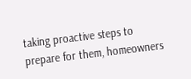taking proactive steps to prepare for them, homeowners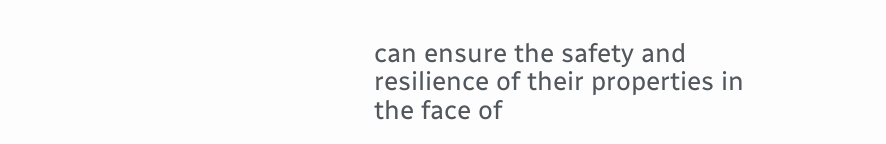can ensure the safety and resilience of their properties in the face of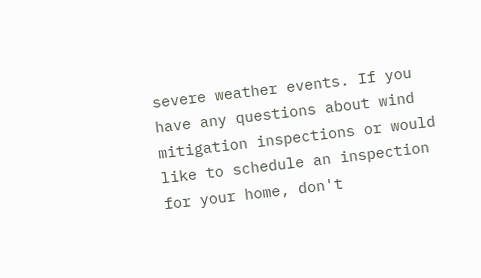severe weather events. If you have any questions about wind mitigation inspections or would like to schedule an inspection for your home, don't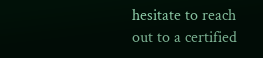hesitate to reach out to a certified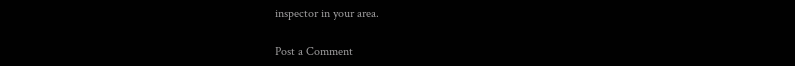inspector in your area.

Post a Comment